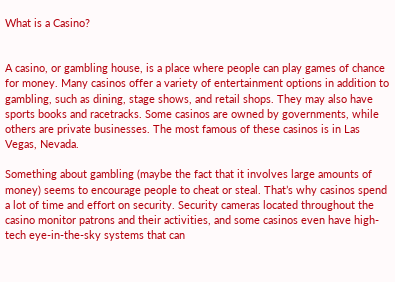What is a Casino?


A casino, or gambling house, is a place where people can play games of chance for money. Many casinos offer a variety of entertainment options in addition to gambling, such as dining, stage shows, and retail shops. They may also have sports books and racetracks. Some casinos are owned by governments, while others are private businesses. The most famous of these casinos is in Las Vegas, Nevada.

Something about gambling (maybe the fact that it involves large amounts of money) seems to encourage people to cheat or steal. That’s why casinos spend a lot of time and effort on security. Security cameras located throughout the casino monitor patrons and their activities, and some casinos even have high-tech eye-in-the-sky systems that can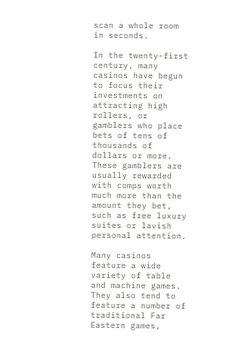scan a whole room in seconds.

In the twenty-first century, many casinos have begun to focus their investments on attracting high rollers, or gamblers who place bets of tens of thousands of dollars or more. These gamblers are usually rewarded with comps worth much more than the amount they bet, such as free luxury suites or lavish personal attention.

Many casinos feature a wide variety of table and machine games. They also tend to feature a number of traditional Far Eastern games,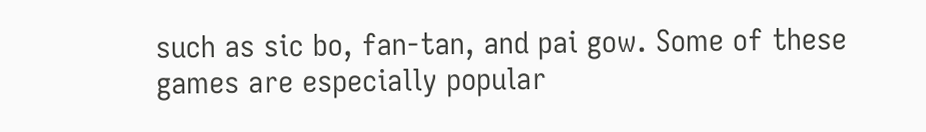such as sic bo, fan-tan, and pai gow. Some of these games are especially popular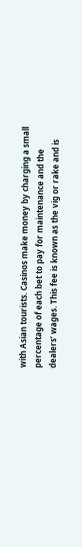with Asian tourists. Casinos make money by charging a small percentage of each bet to pay for maintenance and the dealers’ wages. This fee is known as the vig or rake and is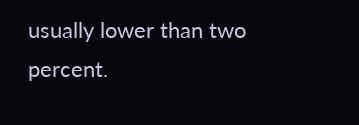usually lower than two percent.